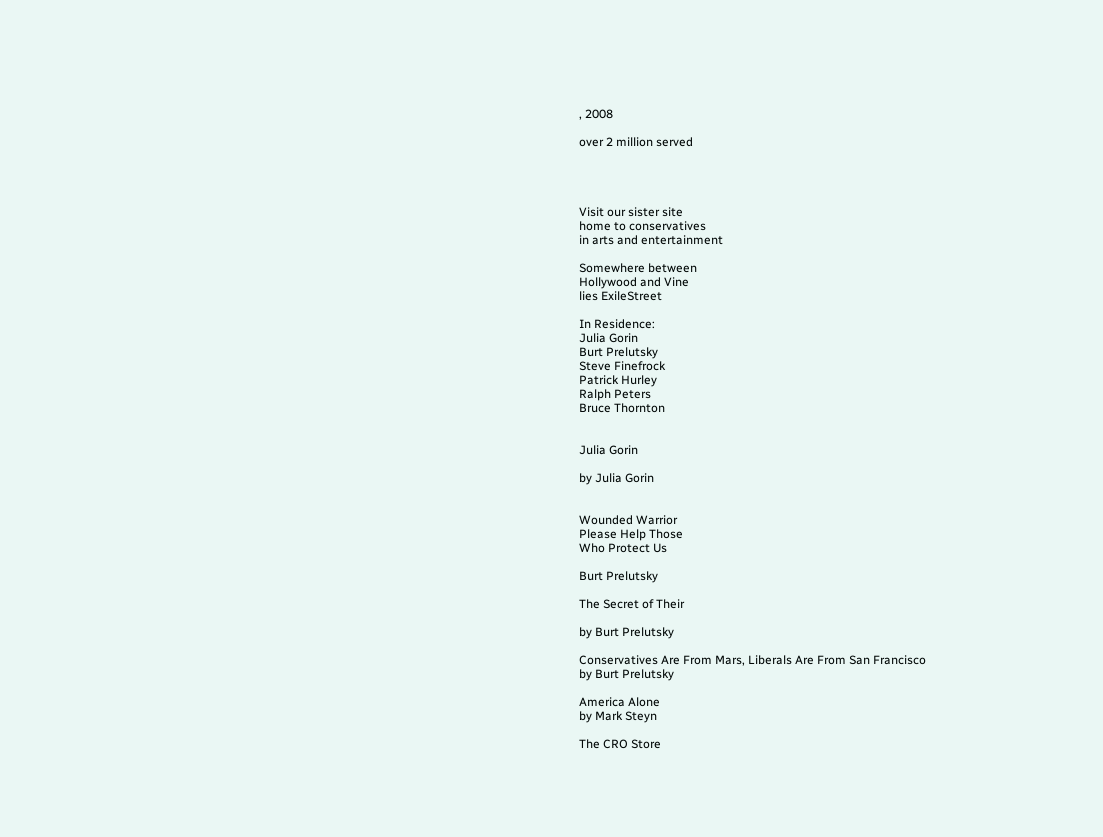, 2008

over 2 million served




Visit our sister site
home to conservatives
in arts and entertainment

Somewhere between
Hollywood and Vine
lies ExileStreet

In Residence:
Julia Gorin
Burt Prelutsky
Steve Finefrock
Patrick Hurley
Ralph Peters
Bruce Thornton


Julia Gorin

by Julia Gorin


Wounded Warrior
Please Help Those
Who Protect Us

Burt Prelutsky

The Secret of Their

by Burt Prelutsky

Conservatives Are From Mars, Liberals Are From San Francisco
by Burt Prelutsky

America Alone
by Mark Steyn

The CRO Store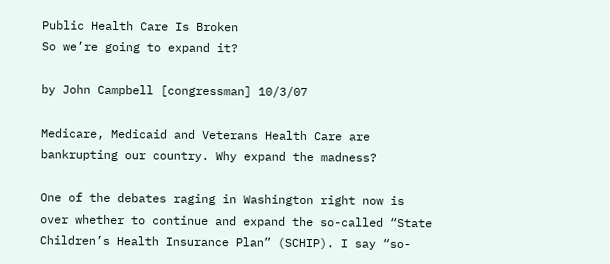Public Health Care Is Broken
So we’re going to expand it?

by John Campbell [congressman] 10/3/07

Medicare, Medicaid and Veterans Health Care are
bankrupting our country. Why expand the madness?

One of the debates raging in Washington right now is over whether to continue and expand the so-called “State Children’s Health Insurance Plan” (SCHIP). I say “so-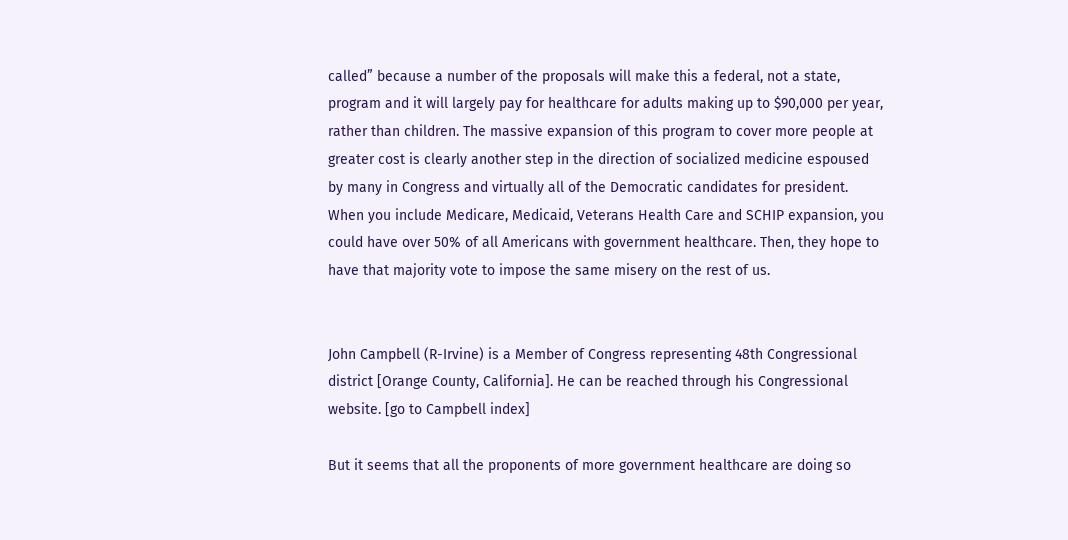called” because a number of the proposals will make this a federal, not a state, program and it will largely pay for healthcare for adults making up to $90,000 per year, rather than children. The massive expansion of this program to cover more people at greater cost is clearly another step in the direction of socialized medicine espoused by many in Congress and virtually all of the Democratic candidates for president. When you include Medicare, Medicaid, Veterans Health Care and SCHIP expansion, you could have over 50% of all Americans with government healthcare. Then, they hope to have that majority vote to impose the same misery on the rest of us.


John Campbell (R-Irvine) is a Member of Congress representing 48th Congressional district [Orange County, California]. He can be reached through his Congressional website. [go to Campbell index]

But it seems that all the proponents of more government healthcare are doing so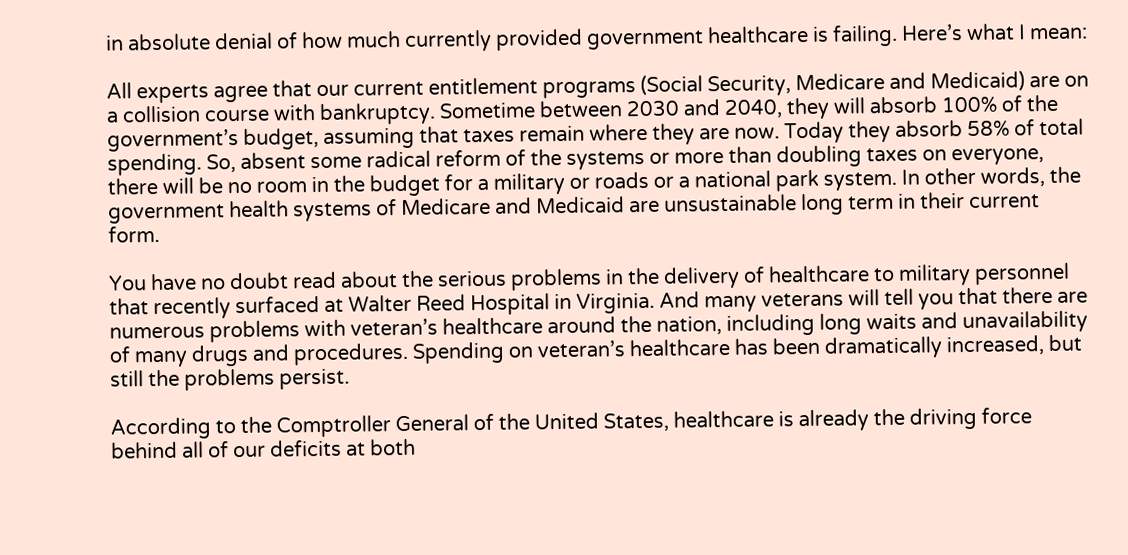in absolute denial of how much currently provided government healthcare is failing. Here’s what I mean:

All experts agree that our current entitlement programs (Social Security, Medicare and Medicaid) are on a collision course with bankruptcy. Sometime between 2030 and 2040, they will absorb 100% of the government’s budget, assuming that taxes remain where they are now. Today they absorb 58% of total spending. So, absent some radical reform of the systems or more than doubling taxes on everyone, there will be no room in the budget for a military or roads or a national park system. In other words, the government health systems of Medicare and Medicaid are unsustainable long term in their current form.

You have no doubt read about the serious problems in the delivery of healthcare to military personnel that recently surfaced at Walter Reed Hospital in Virginia. And many veterans will tell you that there are numerous problems with veteran’s healthcare around the nation, including long waits and unavailability of many drugs and procedures. Spending on veteran’s healthcare has been dramatically increased, but still the problems persist.

According to the Comptroller General of the United States, healthcare is already the driving force behind all of our deficits at both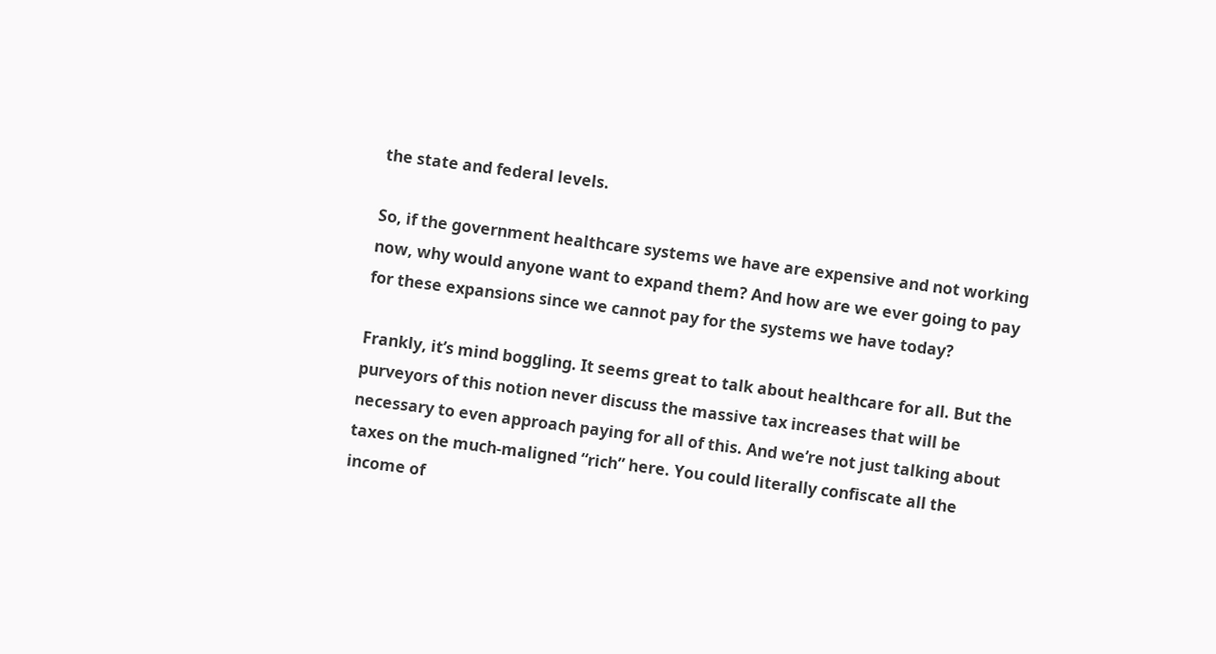the state and federal levels.

So, if the government healthcare systems we have are expensive and not working now, why would anyone want to expand them? And how are we ever going to pay for these expansions since we cannot pay for the systems we have today?

Frankly, it’s mind boggling. It seems great to talk about healthcare for all. But the purveyors of this notion never discuss the massive tax increases that will be necessary to even approach paying for all of this. And we’re not just talking about taxes on the much-maligned “rich” here. You could literally confiscate all the income of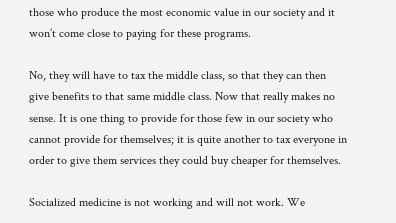those who produce the most economic value in our society and it won’t come close to paying for these programs.

No, they will have to tax the middle class, so that they can then give benefits to that same middle class. Now that really makes no sense. It is one thing to provide for those few in our society who cannot provide for themselves; it is quite another to tax everyone in order to give them services they could buy cheaper for themselves.

Socialized medicine is not working and will not work. We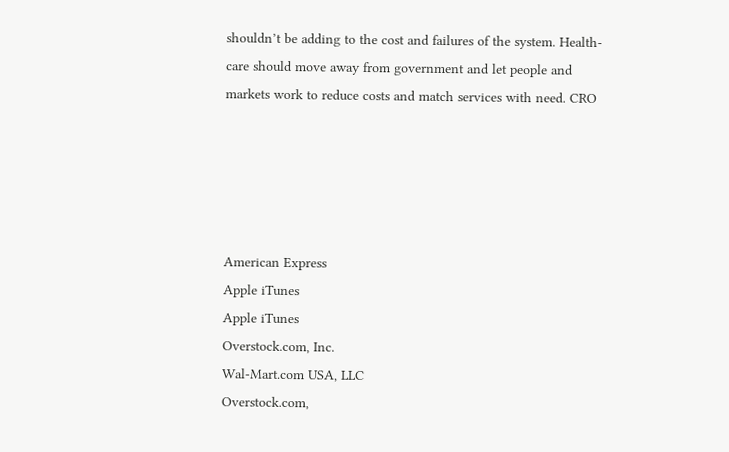shouldn’t be adding to the cost and failures of the system. Health- care should move away from government and let people and markets work to reduce costs and match services with need. CRO





American Express
Apple iTunes
Apple iTunes
Overstock.com, Inc.
Wal-Mart.com USA, LLC
Overstock.com,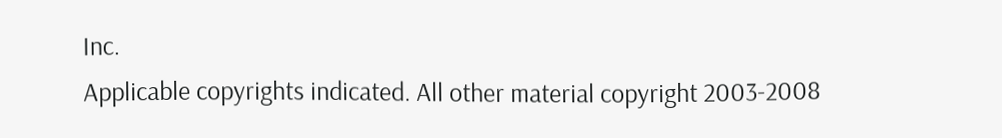Inc.
Applicable copyrights indicated. All other material copyright 2003-2008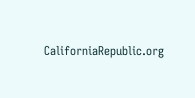CaliforniaRepublic.org